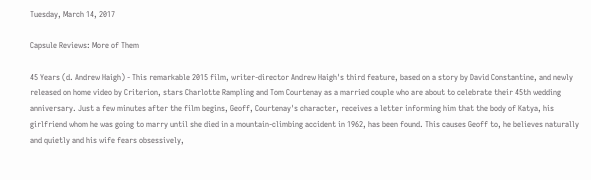Tuesday, March 14, 2017

Capsule Reviews: More of Them

45 Years (d. Andrew Haigh) - This remarkable 2015 film, writer-director Andrew Haigh's third feature, based on a story by David Constantine, and newly released on home video by Criterion, stars Charlotte Rampling and Tom Courtenay as a married couple who are about to celebrate their 45th wedding anniversary. Just a few minutes after the film begins, Geoff, Courtenay's character, receives a letter informing him that the body of Katya, his girlfriend whom he was going to marry until she died in a mountain-climbing accident in 1962, has been found. This causes Geoff to, he believes naturally and quietly and his wife fears obsessively,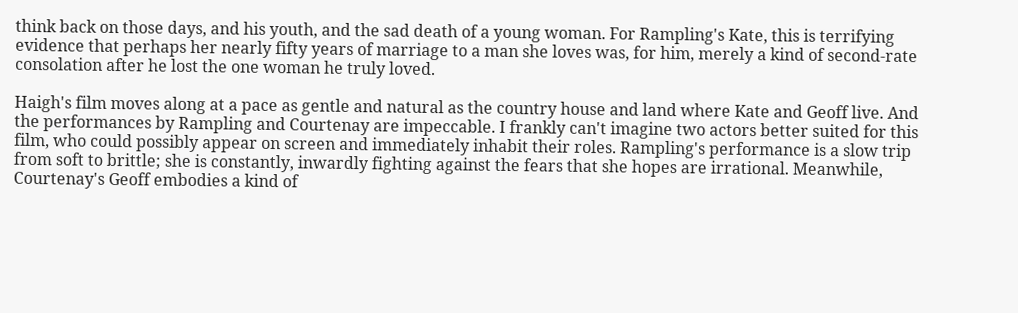think back on those days, and his youth, and the sad death of a young woman. For Rampling's Kate, this is terrifying evidence that perhaps her nearly fifty years of marriage to a man she loves was, for him, merely a kind of second-rate consolation after he lost the one woman he truly loved.

Haigh's film moves along at a pace as gentle and natural as the country house and land where Kate and Geoff live. And the performances by Rampling and Courtenay are impeccable. I frankly can't imagine two actors better suited for this film, who could possibly appear on screen and immediately inhabit their roles. Rampling's performance is a slow trip from soft to brittle; she is constantly, inwardly fighting against the fears that she hopes are irrational. Meanwhile, Courtenay's Geoff embodies a kind of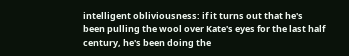intelligent obliviousness: if it turns out that he's been pulling the wool over Kate's eyes for the last half century, he's been doing the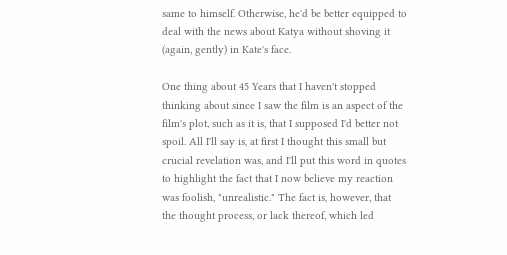same to himself. Otherwise, he'd be better equipped to deal with the news about Katya without shoving it (again, gently) in Kate's face.

One thing about 45 Years that I haven't stopped thinking about since I saw the film is an aspect of the film's plot, such as it is, that I supposed I'd better not spoil. All I'll say is, at first I thought this small but crucial revelation was, and I'll put this word in quotes to highlight the fact that I now believe my reaction was foolish, "unrealistic." The fact is, however, that the thought process, or lack thereof, which led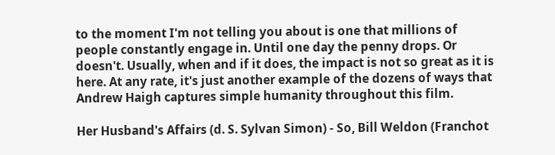to the moment I'm not telling you about is one that millions of people constantly engage in. Until one day the penny drops. Or doesn't. Usually, when and if it does, the impact is not so great as it is here. At any rate, it's just another example of the dozens of ways that Andrew Haigh captures simple humanity throughout this film.

Her Husband's Affairs (d. S. Sylvan Simon) - So, Bill Weldon (Franchot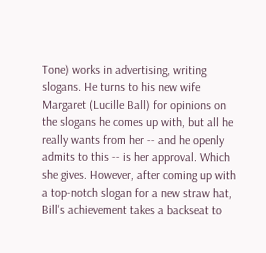Tone) works in advertising, writing slogans. He turns to his new wife Margaret (Lucille Ball) for opinions on the slogans he comes up with, but all he really wants from her -- and he openly admits to this -- is her approval. Which she gives. However, after coming up with a top-notch slogan for a new straw hat, Bill's achievement takes a backseat to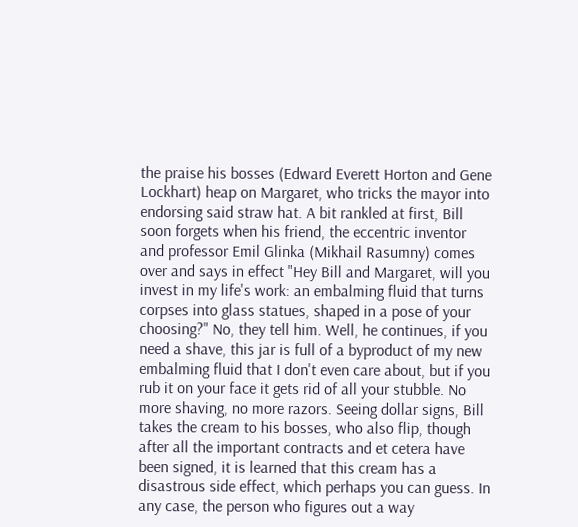the praise his bosses (Edward Everett Horton and Gene Lockhart) heap on Margaret, who tricks the mayor into endorsing said straw hat. A bit rankled at first, Bill soon forgets when his friend, the eccentric inventor and professor Emil Glinka (Mikhail Rasumny) comes over and says in effect "Hey Bill and Margaret, will you invest in my life's work: an embalming fluid that turns corpses into glass statues, shaped in a pose of your choosing?" No, they tell him. Well, he continues, if you need a shave, this jar is full of a byproduct of my new embalming fluid that I don't even care about, but if you rub it on your face it gets rid of all your stubble. No more shaving, no more razors. Seeing dollar signs, Bill takes the cream to his bosses, who also flip, though after all the important contracts and et cetera have been signed, it is learned that this cream has a disastrous side effect, which perhaps you can guess. In any case, the person who figures out a way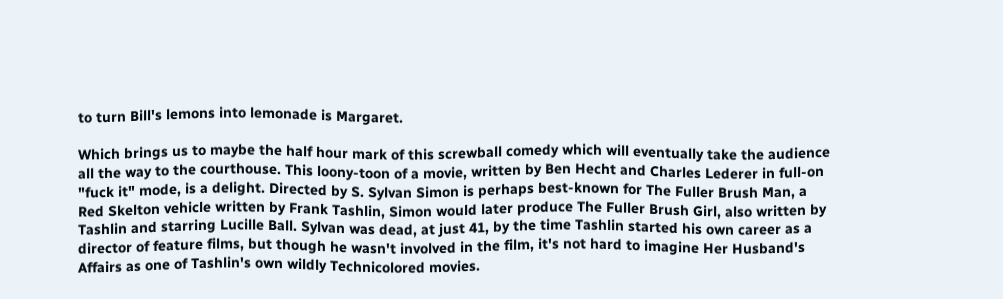to turn Bill's lemons into lemonade is Margaret.

Which brings us to maybe the half hour mark of this screwball comedy which will eventually take the audience all the way to the courthouse. This loony-toon of a movie, written by Ben Hecht and Charles Lederer in full-on "fuck it" mode, is a delight. Directed by S. Sylvan Simon is perhaps best-known for The Fuller Brush Man, a Red Skelton vehicle written by Frank Tashlin, Simon would later produce The Fuller Brush Girl, also written by Tashlin and starring Lucille Ball. Sylvan was dead, at just 41, by the time Tashlin started his own career as a director of feature films, but though he wasn't involved in the film, it's not hard to imagine Her Husband's Affairs as one of Tashlin's own wildly Technicolored movies.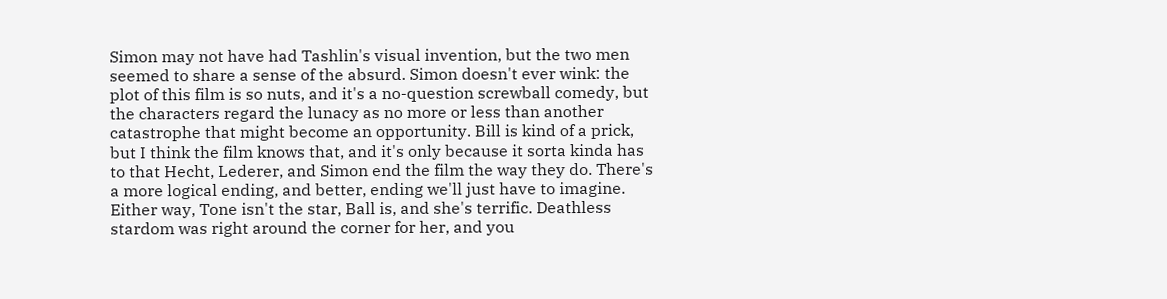Simon may not have had Tashlin's visual invention, but the two men seemed to share a sense of the absurd. Simon doesn't ever wink: the plot of this film is so nuts, and it's a no-question screwball comedy, but the characters regard the lunacy as no more or less than another catastrophe that might become an opportunity. Bill is kind of a prick, but I think the film knows that, and it's only because it sorta kinda has to that Hecht, Lederer, and Simon end the film the way they do. There's a more logical ending, and better, ending we'll just have to imagine. Either way, Tone isn't the star, Ball is, and she's terrific. Deathless stardom was right around the corner for her, and you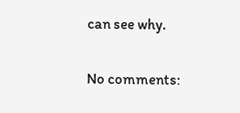can see why.

No comments: